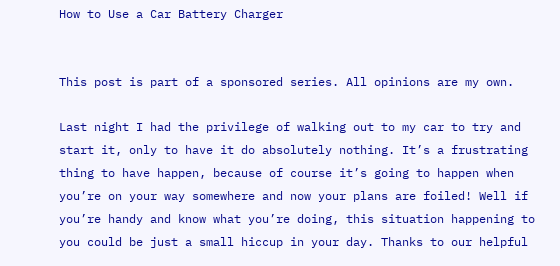How to Use a Car Battery Charger


This post is part of a sponsored series. All opinions are my own.

Last night I had the privilege of walking out to my car to try and start it, only to have it do absolutely nothing. It’s a frustrating thing to have happen, because of course it’s going to happen when you’re on your way somewhere and now your plans are foiled! Well if you’re handy and know what you’re doing, this situation happening to you could be just a small hiccup in your day. Thanks to our helpful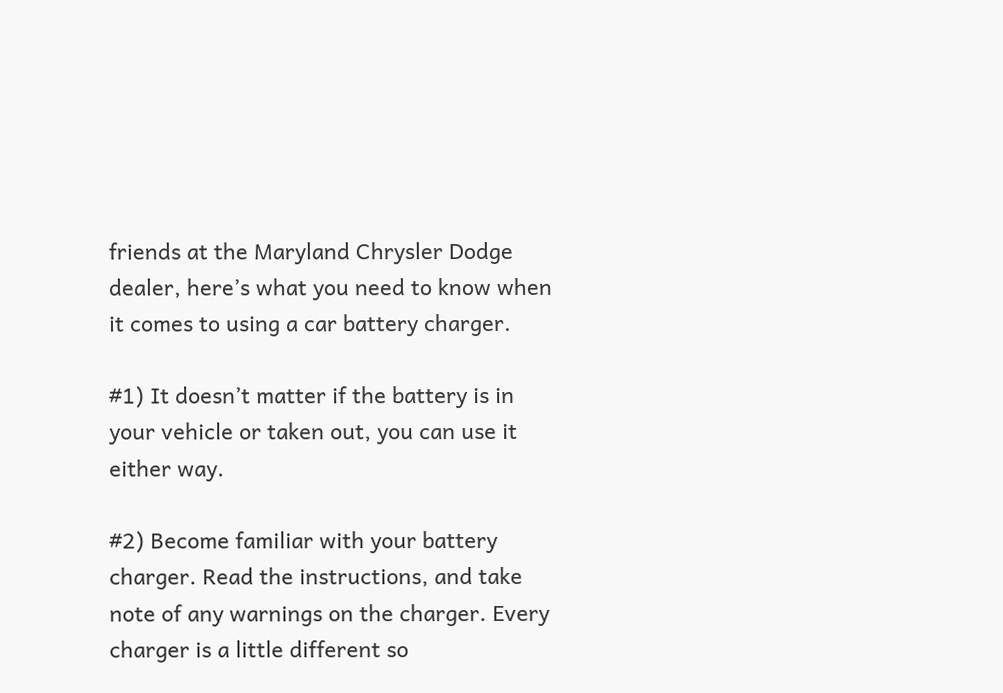friends at the Maryland Chrysler Dodge dealer, here’s what you need to know when it comes to using a car battery charger.

#1) It doesn’t matter if the battery is in your vehicle or taken out, you can use it either way.

#2) Become familiar with your battery charger. Read the instructions, and take note of any warnings on the charger. Every charger is a little different so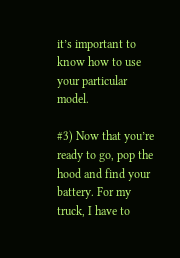it’s important to know how to use your particular model.

#3) Now that you’re ready to go, pop the hood and find your battery. For my truck, I have to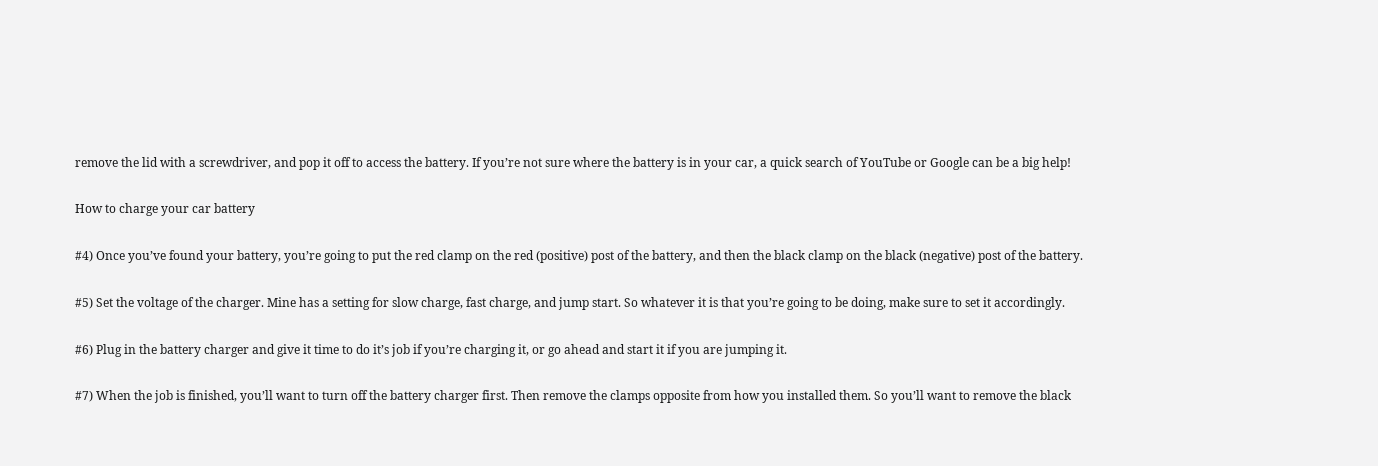remove the lid with a screwdriver, and pop it off to access the battery. If you’re not sure where the battery is in your car, a quick search of YouTube or Google can be a big help!

How to charge your car battery

#4) Once you’ve found your battery, you’re going to put the red clamp on the red (positive) post of the battery, and then the black clamp on the black (negative) post of the battery.

#5) Set the voltage of the charger. Mine has a setting for slow charge, fast charge, and jump start. So whatever it is that you’re going to be doing, make sure to set it accordingly.

#6) Plug in the battery charger and give it time to do it’s job if you’re charging it, or go ahead and start it if you are jumping it.

#7) When the job is finished, you’ll want to turn off the battery charger first. Then remove the clamps opposite from how you installed them. So you’ll want to remove the black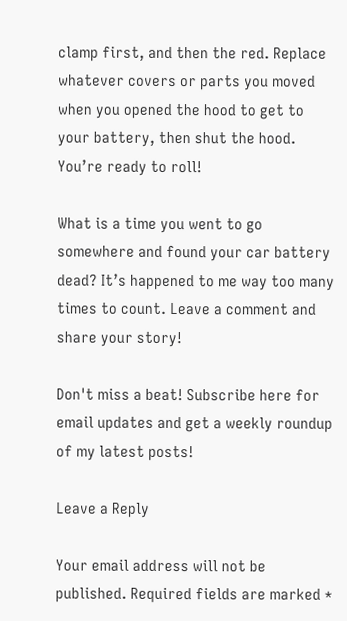clamp first, and then the red. Replace whatever covers or parts you moved when you opened the hood to get to your battery, then shut the hood. You’re ready to roll!

What is a time you went to go somewhere and found your car battery dead? It’s happened to me way too many times to count. Leave a comment and share your story!

Don't miss a beat! Subscribe here for email updates and get a weekly roundup of my latest posts!

Leave a Reply

Your email address will not be published. Required fields are marked *